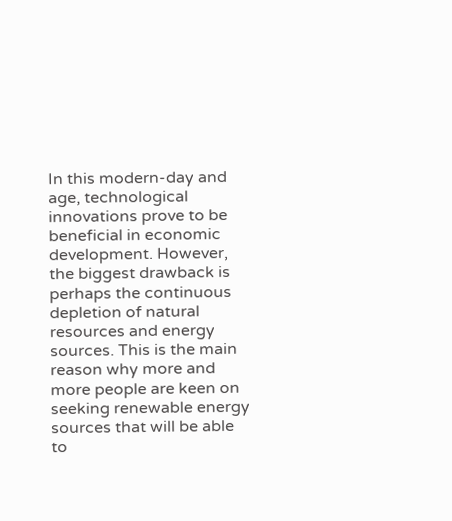In this modern-day and age, technological innovations prove to be beneficial in economic development. However, the biggest drawback is perhaps the continuous depletion of natural resources and energy sources. This is the main reason why more and more people are keen on seeking renewable energy sources that will be able to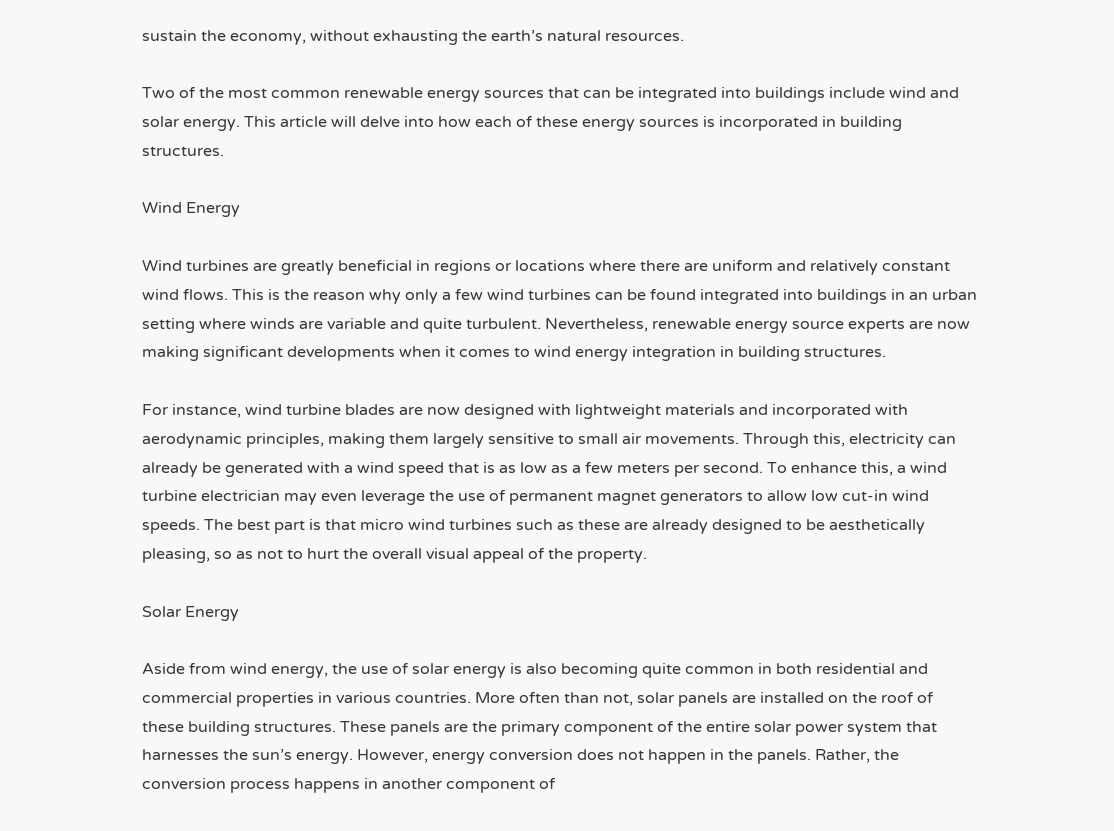sustain the economy, without exhausting the earth’s natural resources.

Two of the most common renewable energy sources that can be integrated into buildings include wind and solar energy. This article will delve into how each of these energy sources is incorporated in building structures.

Wind Energy

Wind turbines are greatly beneficial in regions or locations where there are uniform and relatively constant wind flows. This is the reason why only a few wind turbines can be found integrated into buildings in an urban setting where winds are variable and quite turbulent. Nevertheless, renewable energy source experts are now making significant developments when it comes to wind energy integration in building structures.

For instance, wind turbine blades are now designed with lightweight materials and incorporated with aerodynamic principles, making them largely sensitive to small air movements. Through this, electricity can already be generated with a wind speed that is as low as a few meters per second. To enhance this, a wind turbine electrician may even leverage the use of permanent magnet generators to allow low cut-in wind speeds. The best part is that micro wind turbines such as these are already designed to be aesthetically pleasing, so as not to hurt the overall visual appeal of the property.

Solar Energy

Aside from wind energy, the use of solar energy is also becoming quite common in both residential and commercial properties in various countries. More often than not, solar panels are installed on the roof of these building structures. These panels are the primary component of the entire solar power system that harnesses the sun’s energy. However, energy conversion does not happen in the panels. Rather, the conversion process happens in another component of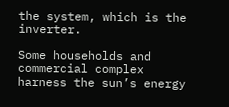the system, which is the inverter.

Some households and commercial complex harness the sun’s energy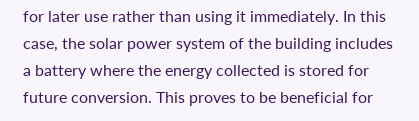for later use rather than using it immediately. In this case, the solar power system of the building includes a battery where the energy collected is stored for future conversion. This proves to be beneficial for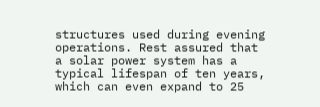structures used during evening operations. Rest assured that a solar power system has a typical lifespan of ten years, which can even expand to 25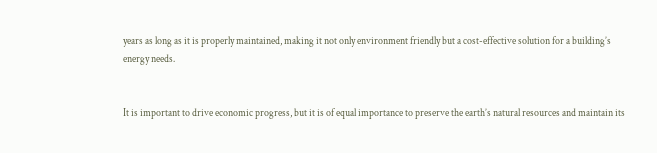years as long as it is properly maintained, making it not only environment friendly but a cost-effective solution for a building’s energy needs.


It is important to drive economic progress, but it is of equal importance to preserve the earth’s natural resources and maintain its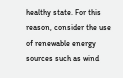healthy state. For this reason, consider the use of renewable energy sources such as wind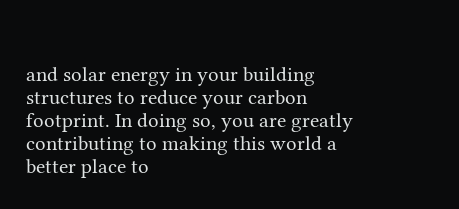and solar energy in your building structures to reduce your carbon footprint. In doing so, you are greatly contributing to making this world a better place to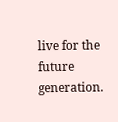live for the future generation.